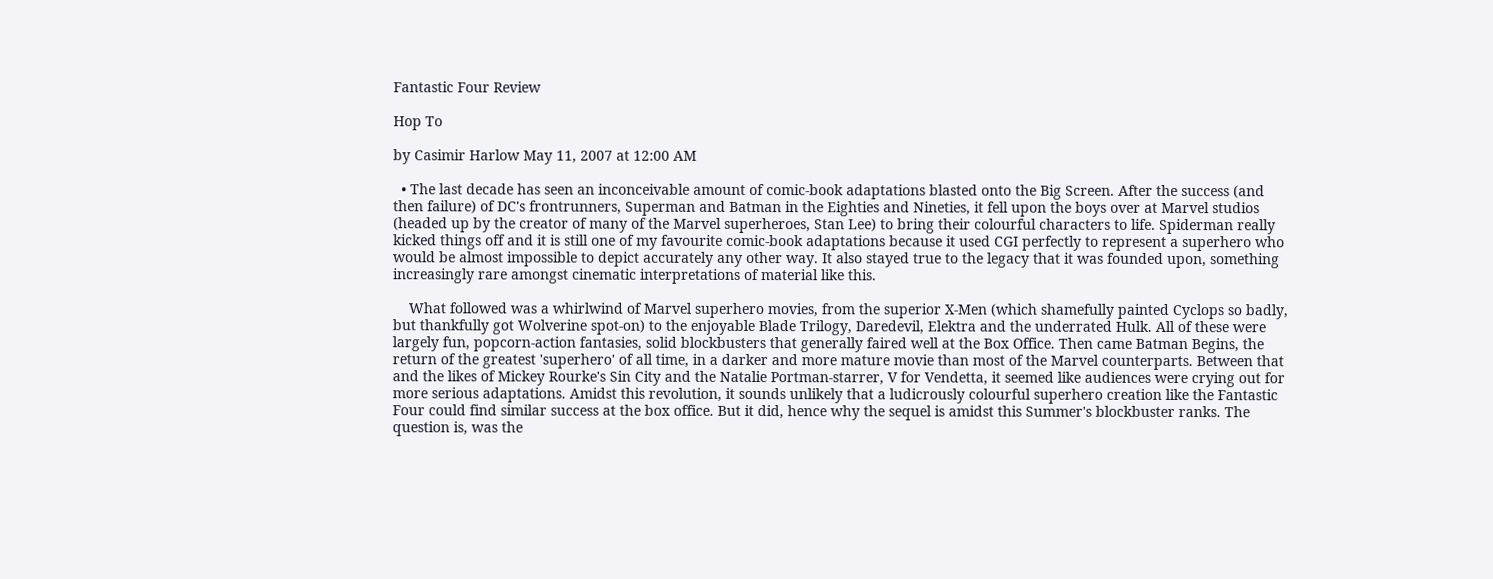Fantastic Four Review

Hop To

by Casimir Harlow May 11, 2007 at 12:00 AM

  • The last decade has seen an inconceivable amount of comic-book adaptations blasted onto the Big Screen. After the success (and then failure) of DC's frontrunners, Superman and Batman in the Eighties and Nineties, it fell upon the boys over at Marvel studios (headed up by the creator of many of the Marvel superheroes, Stan Lee) to bring their colourful characters to life. Spiderman really kicked things off and it is still one of my favourite comic-book adaptations because it used CGI perfectly to represent a superhero who would be almost impossible to depict accurately any other way. It also stayed true to the legacy that it was founded upon, something increasingly rare amongst cinematic interpretations of material like this.

    What followed was a whirlwind of Marvel superhero movies, from the superior X-Men (which shamefully painted Cyclops so badly, but thankfully got Wolverine spot-on) to the enjoyable Blade Trilogy, Daredevil, Elektra and the underrated Hulk. All of these were largely fun, popcorn-action fantasies, solid blockbusters that generally faired well at the Box Office. Then came Batman Begins, the return of the greatest 'superhero' of all time, in a darker and more mature movie than most of the Marvel counterparts. Between that and the likes of Mickey Rourke's Sin City and the Natalie Portman-starrer, V for Vendetta, it seemed like audiences were crying out for more serious adaptations. Amidst this revolution, it sounds unlikely that a ludicrously colourful superhero creation like the Fantastic Four could find similar success at the box office. But it did, hence why the sequel is amidst this Summer's blockbuster ranks. The question is, was the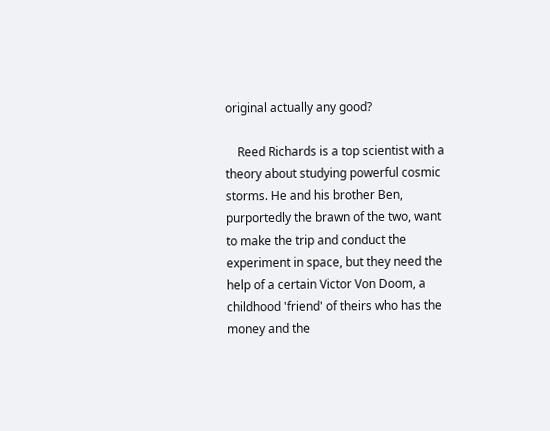original actually any good?

    Reed Richards is a top scientist with a theory about studying powerful cosmic storms. He and his brother Ben, purportedly the brawn of the two, want to make the trip and conduct the experiment in space, but they need the help of a certain Victor Von Doom, a childhood 'friend' of theirs who has the money and the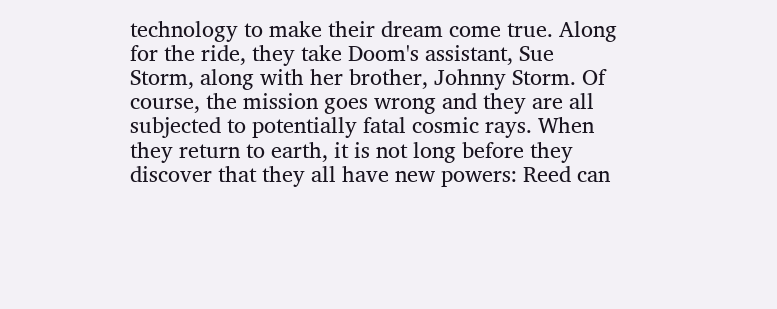technology to make their dream come true. Along for the ride, they take Doom's assistant, Sue Storm, along with her brother, Johnny Storm. Of course, the mission goes wrong and they are all subjected to potentially fatal cosmic rays. When they return to earth, it is not long before they discover that they all have new powers: Reed can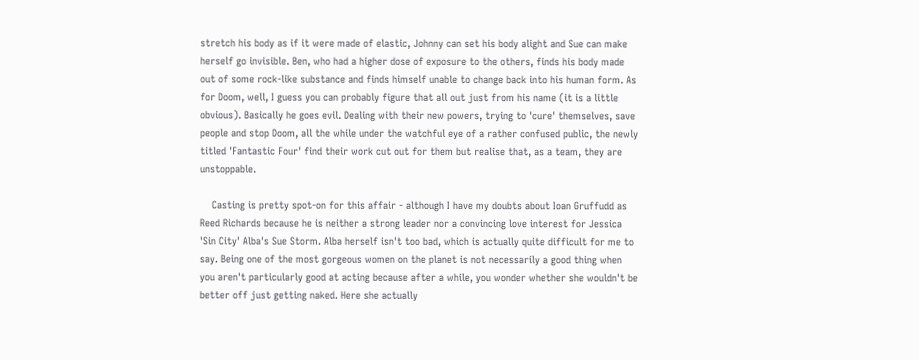stretch his body as if it were made of elastic, Johnny can set his body alight and Sue can make herself go invisible. Ben, who had a higher dose of exposure to the others, finds his body made out of some rock-like substance and finds himself unable to change back into his human form. As for Doom, well, I guess you can probably figure that all out just from his name (it is a little obvious). Basically he goes evil. Dealing with their new powers, trying to 'cure' themselves, save people and stop Doom, all the while under the watchful eye of a rather confused public, the newly titled 'Fantastic Four' find their work cut out for them but realise that, as a team, they are unstoppable.

    Casting is pretty spot-on for this affair - although I have my doubts about Ioan Gruffudd as Reed Richards because he is neither a strong leader nor a convincing love interest for Jessica 'Sin City' Alba's Sue Storm. Alba herself isn't too bad, which is actually quite difficult for me to say. Being one of the most gorgeous women on the planet is not necessarily a good thing when you aren't particularly good at acting because after a while, you wonder whether she wouldn't be better off just getting naked. Here she actually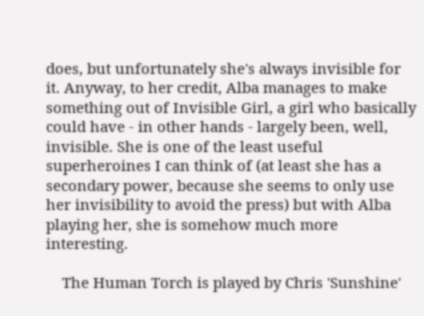does, but unfortunately she's always invisible for it. Anyway, to her credit, Alba manages to make something out of Invisible Girl, a girl who basically could have - in other hands - largely been, well, invisible. She is one of the least useful superheroines I can think of (at least she has a secondary power, because she seems to only use her invisibility to avoid the press) but with Alba playing her, she is somehow much more interesting.

    The Human Torch is played by Chris 'Sunshine'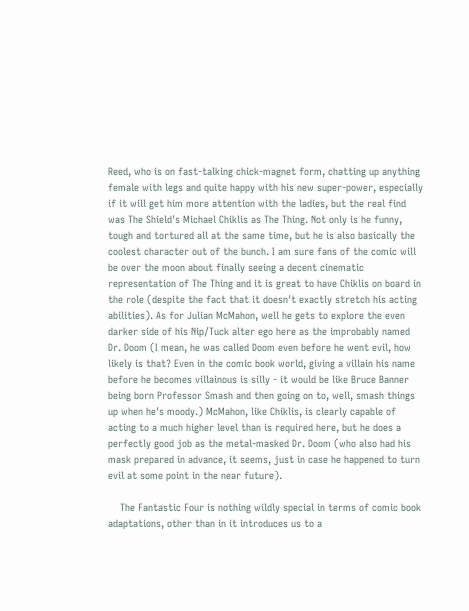Reed, who is on fast-talking chick-magnet form, chatting up anything female with legs and quite happy with his new super-power, especially if it will get him more attention with the ladies, but the real find was The Shield's Michael Chiklis as The Thing. Not only is he funny, tough and tortured all at the same time, but he is also basically the coolest character out of the bunch. I am sure fans of the comic will be over the moon about finally seeing a decent cinematic representation of The Thing and it is great to have Chiklis on board in the role (despite the fact that it doesn't exactly stretch his acting abilities). As for Julian McMahon, well he gets to explore the even darker side of his Nip/Tuck alter ego here as the improbably named Dr. Doom (I mean, he was called Doom even before he went evil, how likely is that? Even in the comic book world, giving a villain his name before he becomes villainous is silly - it would be like Bruce Banner being born Professor Smash and then going on to, well, smash things up when he's moody.) McMahon, like Chiklis, is clearly capable of acting to a much higher level than is required here, but he does a perfectly good job as the metal-masked Dr. Doom (who also had his mask prepared in advance, it seems, just in case he happened to turn evil at some point in the near future).

    The Fantastic Four is nothing wildly special in terms of comic book adaptations, other than in it introduces us to a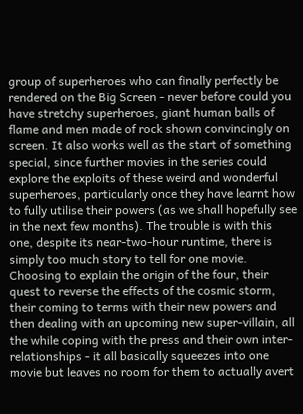group of superheroes who can finally perfectly be rendered on the Big Screen - never before could you have stretchy superheroes, giant human balls of flame and men made of rock shown convincingly on screen. It also works well as the start of something special, since further movies in the series could explore the exploits of these weird and wonderful superheroes, particularly once they have learnt how to fully utilise their powers (as we shall hopefully see in the next few months). The trouble is with this one, despite its near-two-hour runtime, there is simply too much story to tell for one movie. Choosing to explain the origin of the four, their quest to reverse the effects of the cosmic storm, their coming to terms with their new powers and then dealing with an upcoming new super-villain, all the while coping with the press and their own inter-relationships - it all basically squeezes into one movie but leaves no room for them to actually avert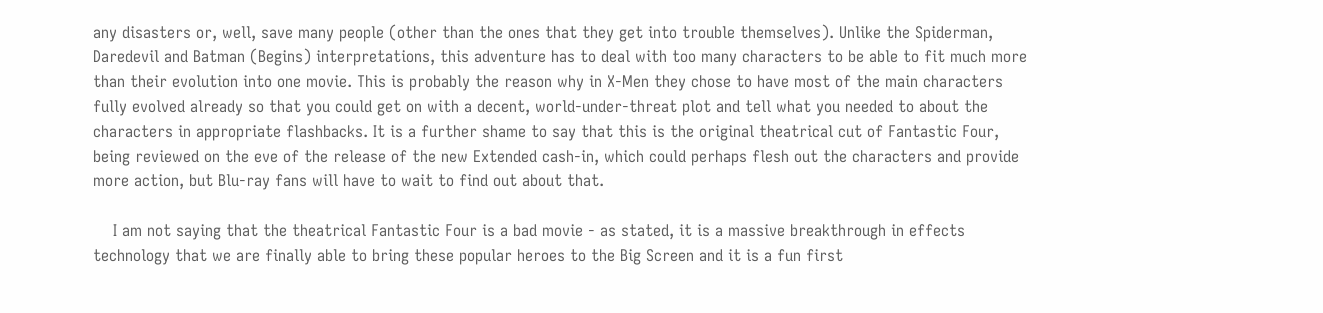any disasters or, well, save many people (other than the ones that they get into trouble themselves). Unlike the Spiderman, Daredevil and Batman (Begins) interpretations, this adventure has to deal with too many characters to be able to fit much more than their evolution into one movie. This is probably the reason why in X-Men they chose to have most of the main characters fully evolved already so that you could get on with a decent, world-under-threat plot and tell what you needed to about the characters in appropriate flashbacks. It is a further shame to say that this is the original theatrical cut of Fantastic Four, being reviewed on the eve of the release of the new Extended cash-in, which could perhaps flesh out the characters and provide more action, but Blu-ray fans will have to wait to find out about that.

    I am not saying that the theatrical Fantastic Four is a bad movie - as stated, it is a massive breakthrough in effects technology that we are finally able to bring these popular heroes to the Big Screen and it is a fun first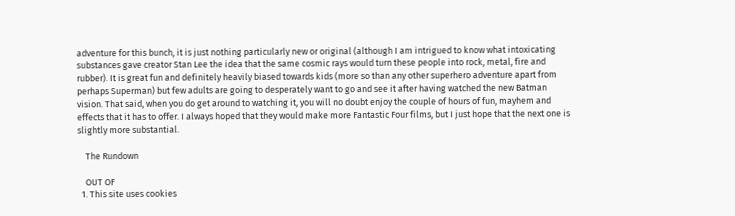adventure for this bunch, it is just nothing particularly new or original (although I am intrigued to know what intoxicating substances gave creator Stan Lee the idea that the same cosmic rays would turn these people into rock, metal, fire and rubber). It is great fun and definitely heavily biased towards kids (more so than any other superhero adventure apart from perhaps Superman) but few adults are going to desperately want to go and see it after having watched the new Batman vision. That said, when you do get around to watching it, you will no doubt enjoy the couple of hours of fun, mayhem and effects that it has to offer. I always hoped that they would make more Fantastic Four films, but I just hope that the next one is slightly more substantial.

    The Rundown

    OUT OF
  1. This site uses cookies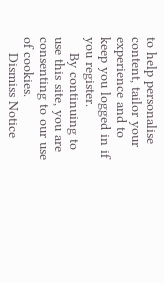to help personalise content, tailor your experience and to keep you logged in if you register.
    By continuing to use this site, you are consenting to our use of cookies.
    Dismiss Notice